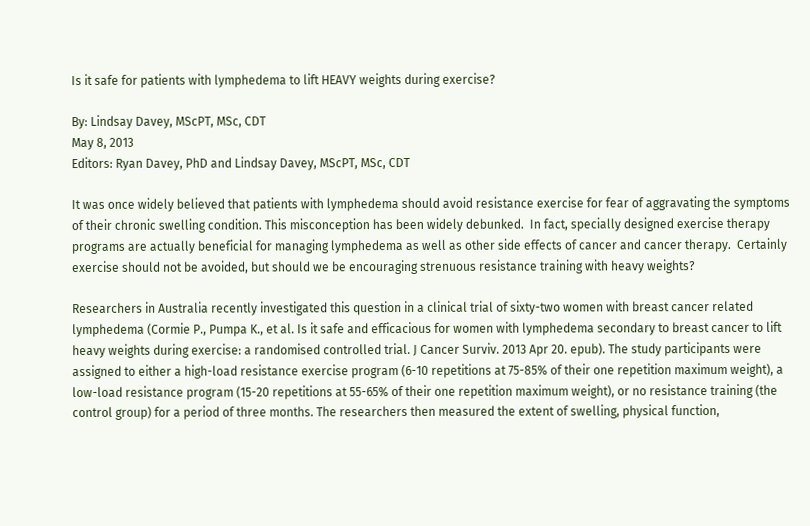Is it safe for patients with lymphedema to lift HEAVY weights during exercise?

By: Lindsay Davey, MScPT, MSc, CDT
May 8, 2013
Editors: Ryan Davey, PhD and Lindsay Davey, MScPT, MSc, CDT

It was once widely believed that patients with lymphedema should avoid resistance exercise for fear of aggravating the symptoms of their chronic swelling condition. This misconception has been widely debunked.  In fact, specially designed exercise therapy programs are actually beneficial for managing lymphedema as well as other side effects of cancer and cancer therapy.  Certainly exercise should not be avoided, but should we be encouraging strenuous resistance training with heavy weights?

Researchers in Australia recently investigated this question in a clinical trial of sixty-two women with breast cancer related lymphedema (Cormie P., Pumpa K., et al. Is it safe and efficacious for women with lymphedema secondary to breast cancer to lift heavy weights during exercise: a randomised controlled trial. J Cancer Surviv. 2013 Apr 20. epub). The study participants were assigned to either a high-load resistance exercise program (6-10 repetitions at 75-85% of their one repetition maximum weight), a low-load resistance program (15-20 repetitions at 55-65% of their one repetition maximum weight), or no resistance training (the control group) for a period of three months. The researchers then measured the extent of swelling, physical function,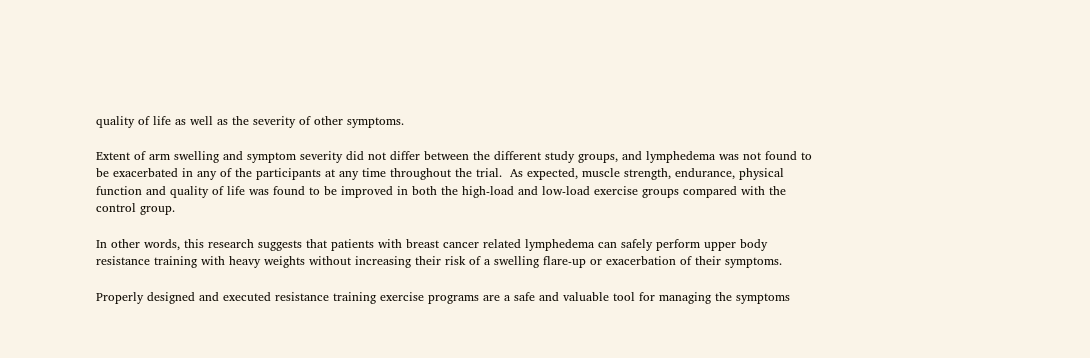quality of life as well as the severity of other symptoms.

Extent of arm swelling and symptom severity did not differ between the different study groups, and lymphedema was not found to be exacerbated in any of the participants at any time throughout the trial.  As expected, muscle strength, endurance, physical function and quality of life was found to be improved in both the high-load and low-load exercise groups compared with the control group.

In other words, this research suggests that patients with breast cancer related lymphedema can safely perform upper body resistance training with heavy weights without increasing their risk of a swelling flare-up or exacerbation of their symptoms.

Properly designed and executed resistance training exercise programs are a safe and valuable tool for managing the symptoms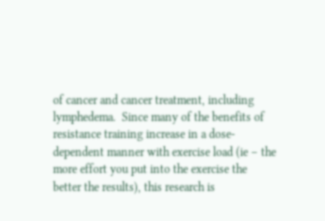of cancer and cancer treatment, including lymphedema.  Since many of the benefits of resistance training increase in a dose-dependent manner with exercise load (ie – the more effort you put into the exercise the better the results), this research is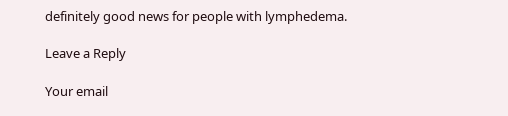definitely good news for people with lymphedema.

Leave a Reply

Your email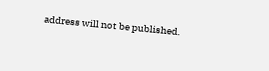address will not be published.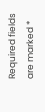Required fields are marked *